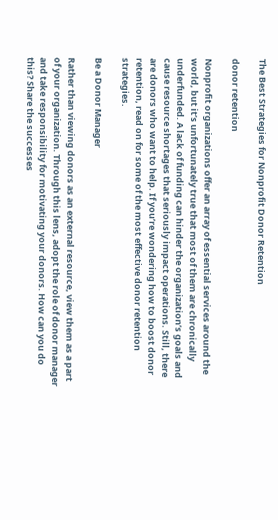The Best Strategies for Nonprofit Donor Retention

donor retention

Nonprofit organizations offer an array of essential services around the world, but it’s unfortunately true that most of them are chronically underfunded. A lack of funding can hinder the organization’s goals and cause resource shortages that seriously impact operations. Still, there are donors who want to help. If you’re wondering how to boost donor retention, read on for some of the most effective donor retention strategies.

Be a Donor Manager

Rather than viewing donors as an external resource, view them as a part of your organization. Through this lens, adopt the role of donor manager and take responsibility for motivating your donors. How can you do this? Share the successes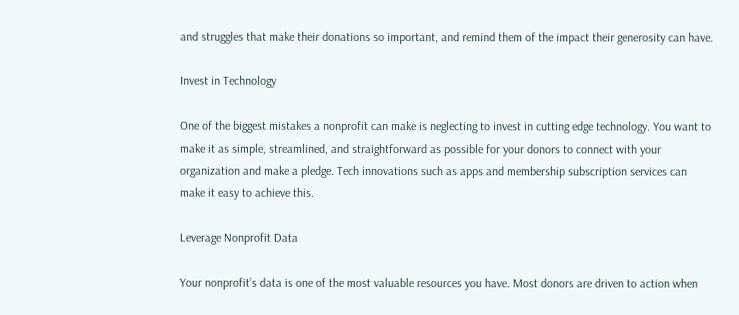and struggles that make their donations so important, and remind them of the impact their generosity can have.

Invest in Technology

One of the biggest mistakes a nonprofit can make is neglecting to invest in cutting edge technology. You want to make it as simple, streamlined, and straightforward as possible for your donors to connect with your organization and make a pledge. Tech innovations such as apps and membership subscription services can make it easy to achieve this.

Leverage Nonprofit Data

Your nonprofit’s data is one of the most valuable resources you have. Most donors are driven to action when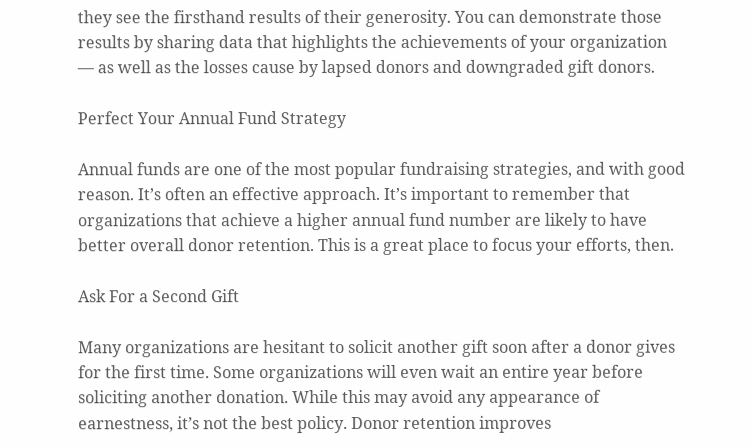they see the firsthand results of their generosity. You can demonstrate those results by sharing data that highlights the achievements of your organization — as well as the losses cause by lapsed donors and downgraded gift donors.

Perfect Your Annual Fund Strategy

Annual funds are one of the most popular fundraising strategies, and with good reason. It’s often an effective approach. It’s important to remember that organizations that achieve a higher annual fund number are likely to have better overall donor retention. This is a great place to focus your efforts, then.

Ask For a Second Gift

Many organizations are hesitant to solicit another gift soon after a donor gives for the first time. Some organizations will even wait an entire year before soliciting another donation. While this may avoid any appearance of earnestness, it’s not the best policy. Donor retention improves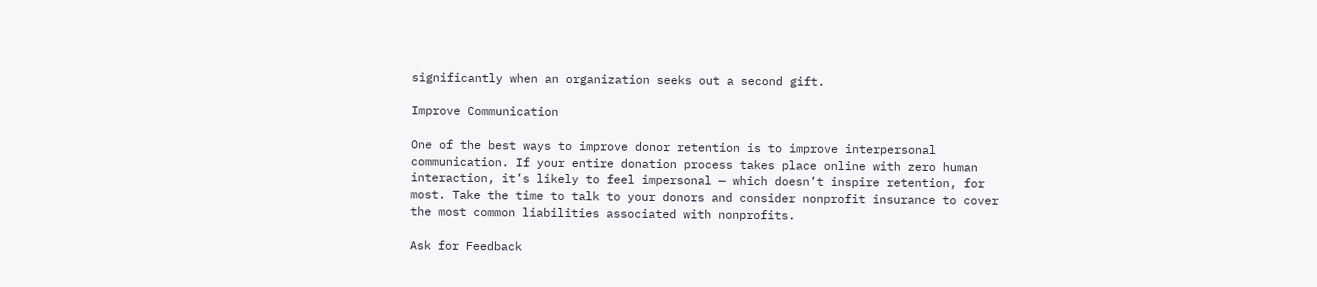significantly when an organization seeks out a second gift.

Improve Communication

One of the best ways to improve donor retention is to improve interpersonal communication. If your entire donation process takes place online with zero human interaction, it’s likely to feel impersonal — which doesn’t inspire retention, for most. Take the time to talk to your donors and consider nonprofit insurance to cover the most common liabilities associated with nonprofits.

Ask for Feedback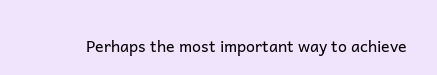Perhaps the most important way to achieve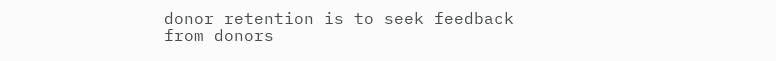donor retention is to seek feedback from donors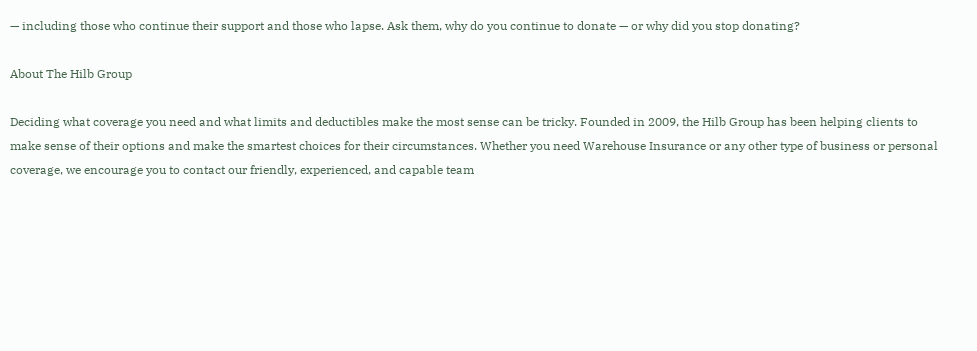— including those who continue their support and those who lapse. Ask them, why do you continue to donate — or why did you stop donating?

About The Hilb Group

Deciding what coverage you need and what limits and deductibles make the most sense can be tricky. Founded in 2009, the Hilb Group has been helping clients to make sense of their options and make the smartest choices for their circumstances. Whether you need Warehouse Insurance or any other type of business or personal coverage, we encourage you to contact our friendly, experienced, and capable team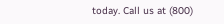today. Call us at (800)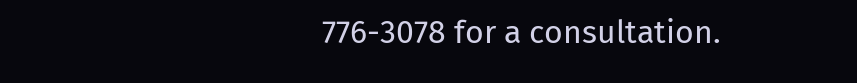776-3078 for a consultation.